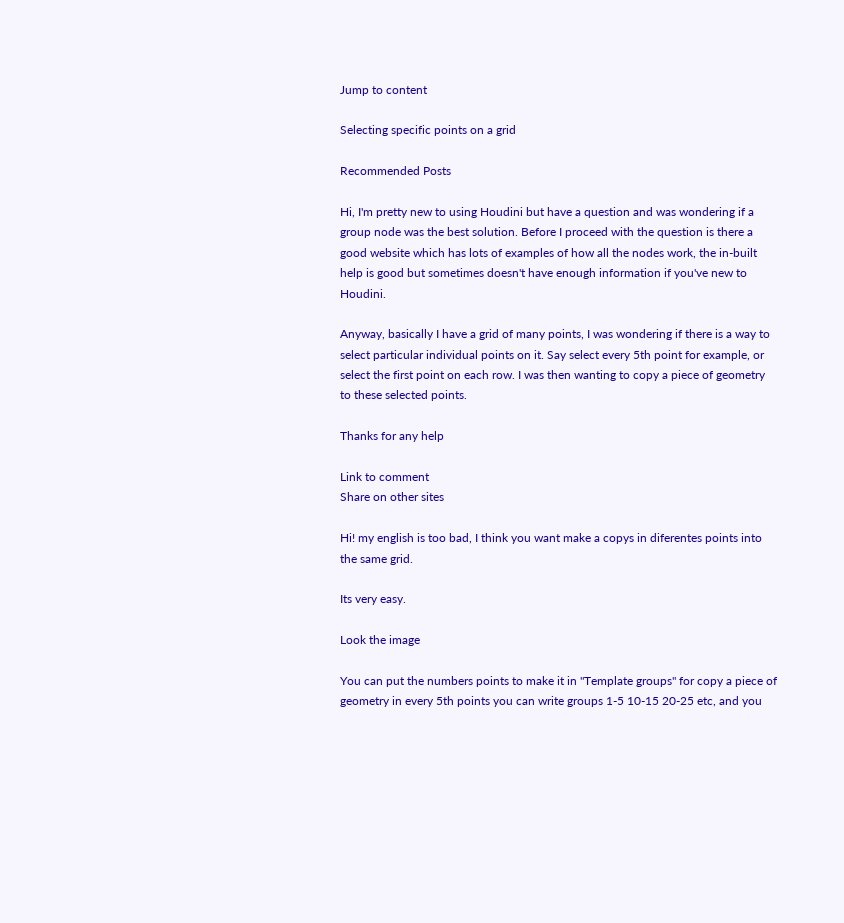Jump to content

Selecting specific points on a grid

Recommended Posts

Hi, I'm pretty new to using Houdini but have a question and was wondering if a group node was the best solution. Before I proceed with the question is there a good website which has lots of examples of how all the nodes work, the in-built help is good but sometimes doesn't have enough information if you've new to Houdini.

Anyway, basically I have a grid of many points, I was wondering if there is a way to select particular individual points on it. Say select every 5th point for example, or select the first point on each row. I was then wanting to copy a piece of geometry to these selected points.

Thanks for any help

Link to comment
Share on other sites

Hi! my english is too bad, I think you want make a copys in diferentes points into the same grid.

Its very easy.

Look the image

You can put the numbers points to make it in "Template groups" for copy a piece of geometry in every 5th points you can write groups 1-5 10-15 20-25 etc, and you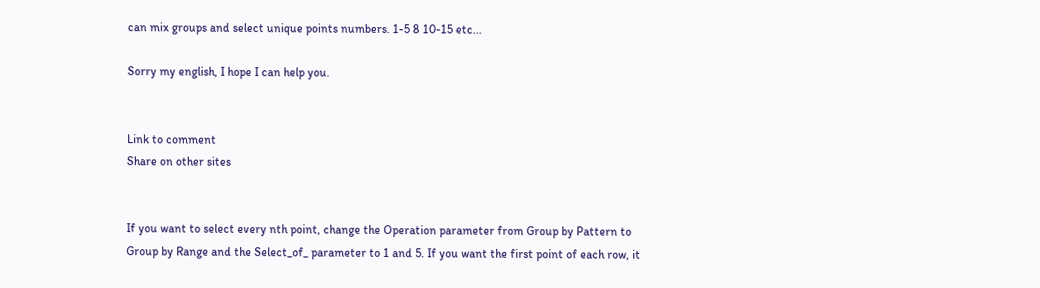can mix groups and select unique points numbers. 1-5 8 10-15 etc...

Sorry my english, I hope I can help you.


Link to comment
Share on other sites


If you want to select every nth point, change the Operation parameter from Group by Pattern to Group by Range and the Select_of_ parameter to 1 and 5. If you want the first point of each row, it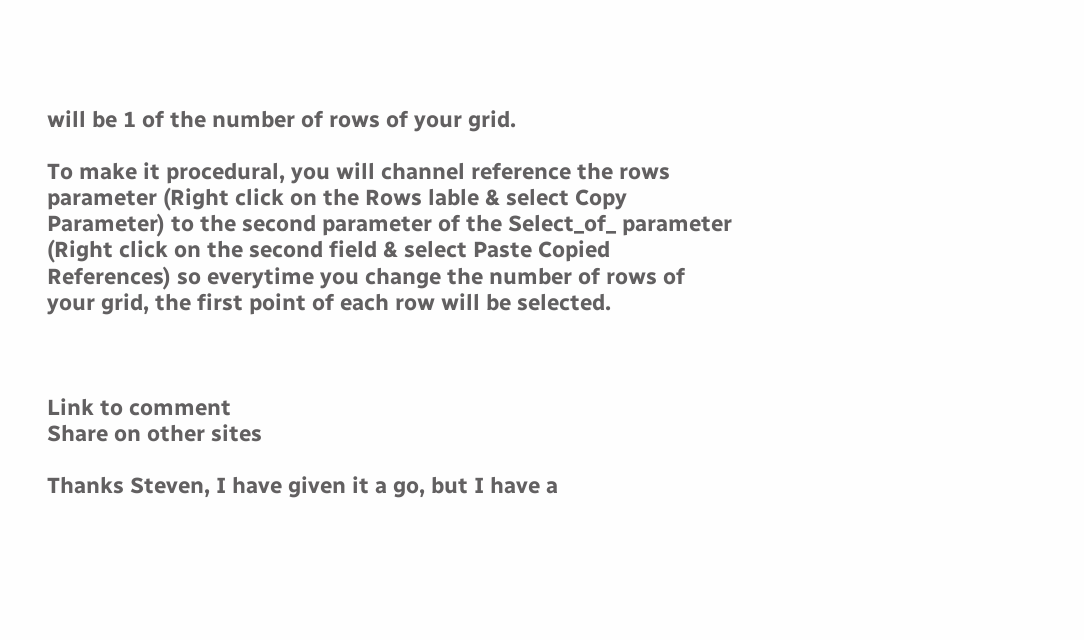will be 1 of the number of rows of your grid.

To make it procedural, you will channel reference the rows parameter (Right click on the Rows lable & select Copy Parameter) to the second parameter of the Select_of_ parameter (Right click on the second field & select Paste Copied References) so everytime you change the number of rows of your grid, the first point of each row will be selected.



Link to comment
Share on other sites

Thanks Steven, I have given it a go, but I have a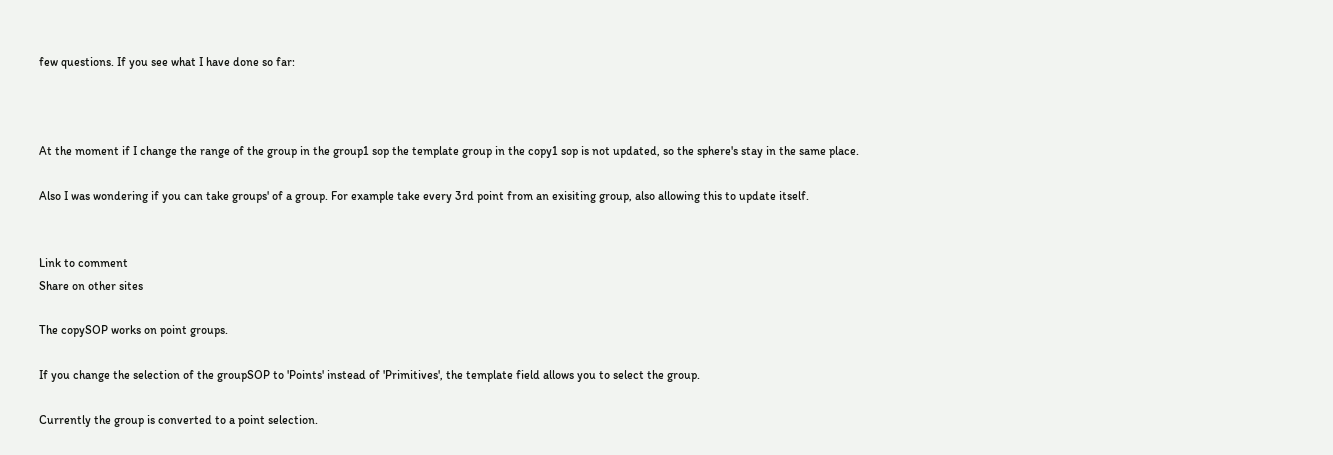few questions. If you see what I have done so far:



At the moment if I change the range of the group in the group1 sop the template group in the copy1 sop is not updated, so the sphere's stay in the same place.

Also I was wondering if you can take groups' of a group. For example take every 3rd point from an exisiting group, also allowing this to update itself.


Link to comment
Share on other sites

The copySOP works on point groups.

If you change the selection of the groupSOP to 'Points' instead of 'Primitives', the template field allows you to select the group.

Currently the group is converted to a point selection.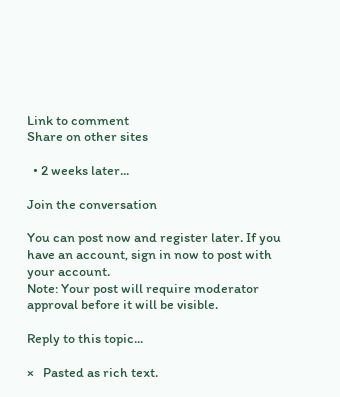Link to comment
Share on other sites

  • 2 weeks later...

Join the conversation

You can post now and register later. If you have an account, sign in now to post with your account.
Note: Your post will require moderator approval before it will be visible.

Reply to this topic...

×   Pasted as rich text.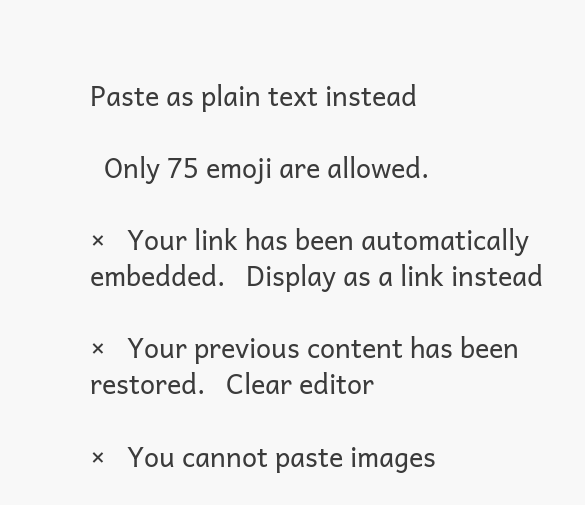Paste as plain text instead

  Only 75 emoji are allowed.

×   Your link has been automatically embedded.   Display as a link instead

×   Your previous content has been restored.   Clear editor

×   You cannot paste images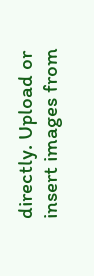directly. Upload or insert images from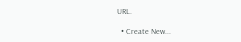URL.

  • Create New...